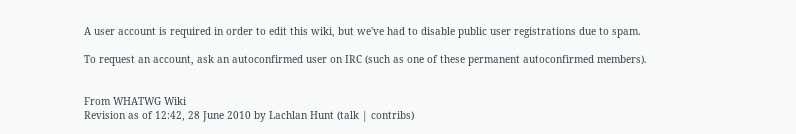A user account is required in order to edit this wiki, but we've had to disable public user registrations due to spam.

To request an account, ask an autoconfirmed user on IRC (such as one of these permanent autoconfirmed members).


From WHATWG Wiki
Revision as of 12:42, 28 June 2010 by Lachlan Hunt (talk | contribs)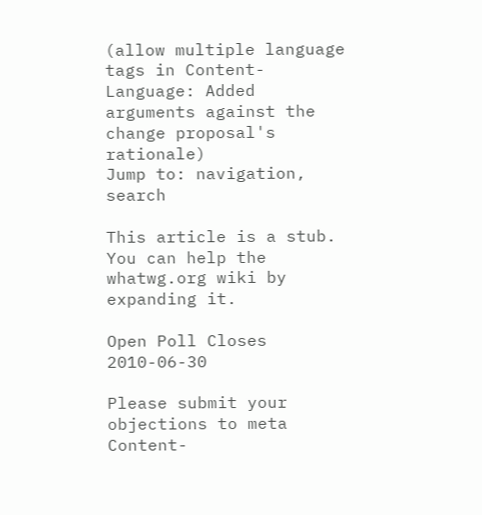(allow multiple language tags in Content-Language: Added arguments against the change proposal's rationale)
Jump to: navigation, search

This article is a stub. You can help the whatwg.org wiki by expanding it.

Open Poll Closes 2010-06-30

Please submit your objections to meta Content-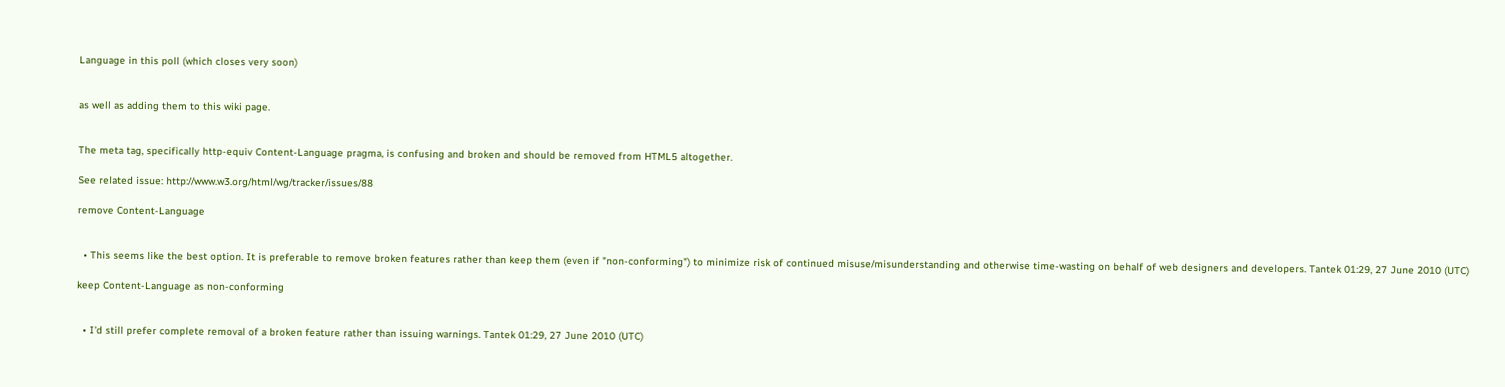Language in this poll (which closes very soon)


as well as adding them to this wiki page.


The meta tag, specifically http-equiv Content-Language pragma, is confusing and broken and should be removed from HTML5 altogether.

See related issue: http://www.w3.org/html/wg/tracker/issues/88

remove Content-Language


  • This seems like the best option. It is preferable to remove broken features rather than keep them (even if "non-conforming") to minimize risk of continued misuse/misunderstanding and otherwise time-wasting on behalf of web designers and developers. Tantek 01:29, 27 June 2010 (UTC)

keep Content-Language as non-conforming


  • I'd still prefer complete removal of a broken feature rather than issuing warnings. Tantek 01:29, 27 June 2010 (UTC)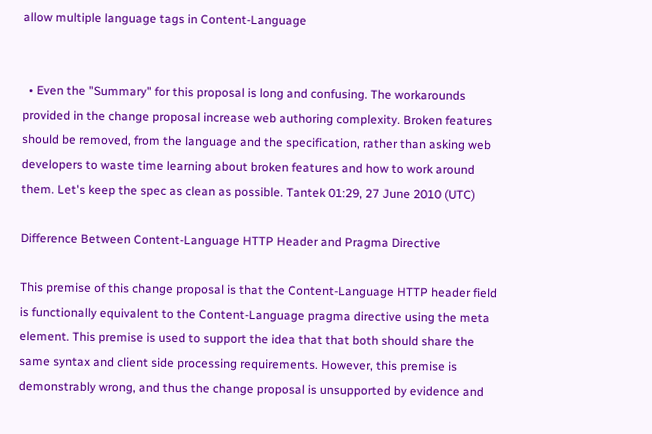allow multiple language tags in Content-Language


  • Even the "Summary" for this proposal is long and confusing. The workarounds provided in the change proposal increase web authoring complexity. Broken features should be removed, from the language and the specification, rather than asking web developers to waste time learning about broken features and how to work around them. Let's keep the spec as clean as possible. Tantek 01:29, 27 June 2010 (UTC)

Difference Between Content-Language HTTP Header and Pragma Directive

This premise of this change proposal is that the Content-Language HTTP header field is functionally equivalent to the Content-Language pragma directive using the meta element. This premise is used to support the idea that that both should share the same syntax and client side processing requirements. However, this premise is demonstrably wrong, and thus the change proposal is unsupported by evidence and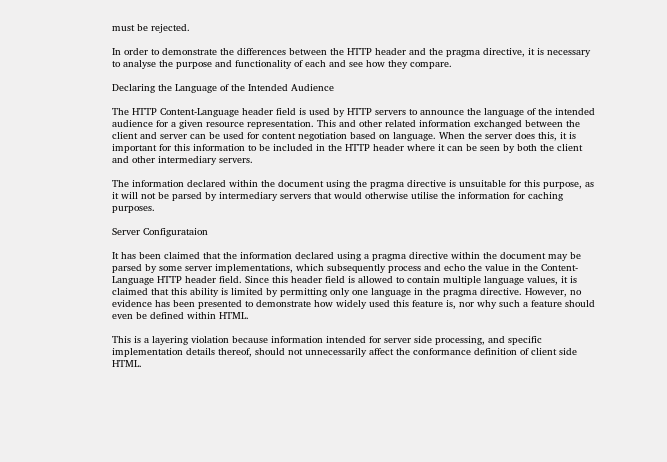must be rejected.

In order to demonstrate the differences between the HTTP header and the pragma directive, it is necessary to analyse the purpose and functionality of each and see how they compare.

Declaring the Language of the Intended Audience

The HTTP Content-Language header field is used by HTTP servers to announce the language of the intended audience for a given resource representation. This and other related information exchanged between the client and server can be used for content negotiation based on language. When the server does this, it is important for this information to be included in the HTTP header where it can be seen by both the client and other intermediary servers.

The information declared within the document using the pragma directive is unsuitable for this purpose, as it will not be parsed by intermediary servers that would otherwise utilise the information for caching purposes.

Server Configurataion

It has been claimed that the information declared using a pragma directive within the document may be parsed by some server implementations, which subsequently process and echo the value in the Content-Language HTTP header field. Since this header field is allowed to contain multiple language values, it is claimed that this ability is limited by permitting only one language in the pragma directive. However, no evidence has been presented to demonstrate how widely used this feature is, nor why such a feature should even be defined within HTML.

This is a layering violation because information intended for server side processing, and specific implementation details thereof, should not unnecessarily affect the conformance definition of client side HTML.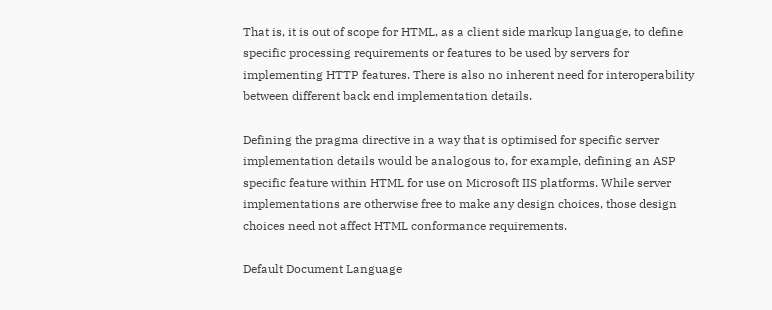That is, it is out of scope for HTML, as a client side markup language, to define specific processing requirements or features to be used by servers for implementing HTTP features. There is also no inherent need for interoperability between different back end implementation details.

Defining the pragma directive in a way that is optimised for specific server implementation details would be analogous to, for example, defining an ASP specific feature within HTML for use on Microsoft IIS platforms. While server implementations are otherwise free to make any design choices, those design choices need not affect HTML conformance requirements.

Default Document Language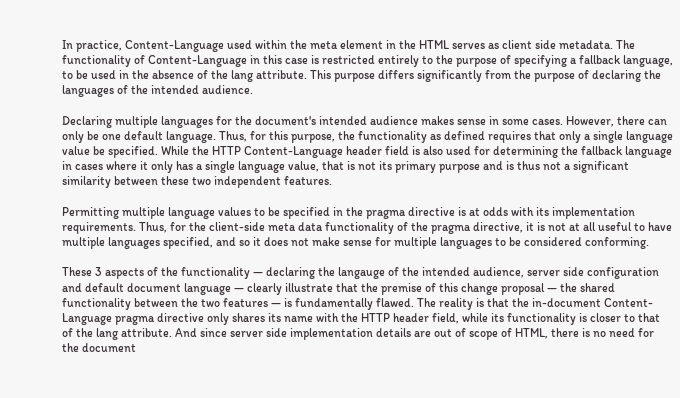In practice, Content-Language used within the meta element in the HTML serves as client side metadata. The functionality of Content-Language in this case is restricted entirely to the purpose of specifying a fallback language, to be used in the absence of the lang attribute. This purpose differs significantly from the purpose of declaring the languages of the intended audience.

Declaring multiple languages for the document's intended audience makes sense in some cases. However, there can only be one default language. Thus, for this purpose, the functionality as defined requires that only a single language value be specified. While the HTTP Content-Language header field is also used for determining the fallback language in cases where it only has a single language value, that is not its primary purpose and is thus not a significant similarity between these two independent features.

Permitting multiple language values to be specified in the pragma directive is at odds with its implementation requirements. Thus, for the client-side meta data functionality of the pragma directive, it is not at all useful to have multiple languages specified, and so it does not make sense for multiple languages to be considered conforming.

These 3 aspects of the functionality — declaring the langauge of the intended audience, server side configuration and default document language — clearly illustrate that the premise of this change proposal — the shared functionality between the two features — is fundamentally flawed. The reality is that the in-document Content-Language pragma directive only shares its name with the HTTP header field, while its functionality is closer to that of the lang attribute. And since server side implementation details are out of scope of HTML, there is no need for the document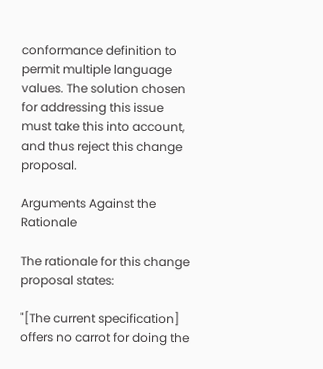conformance definition to permit multiple language values. The solution chosen for addressing this issue must take this into account, and thus reject this change proposal.

Arguments Against the Rationale

The rationale for this change proposal states:

"[The current specification] offers no carrot for doing the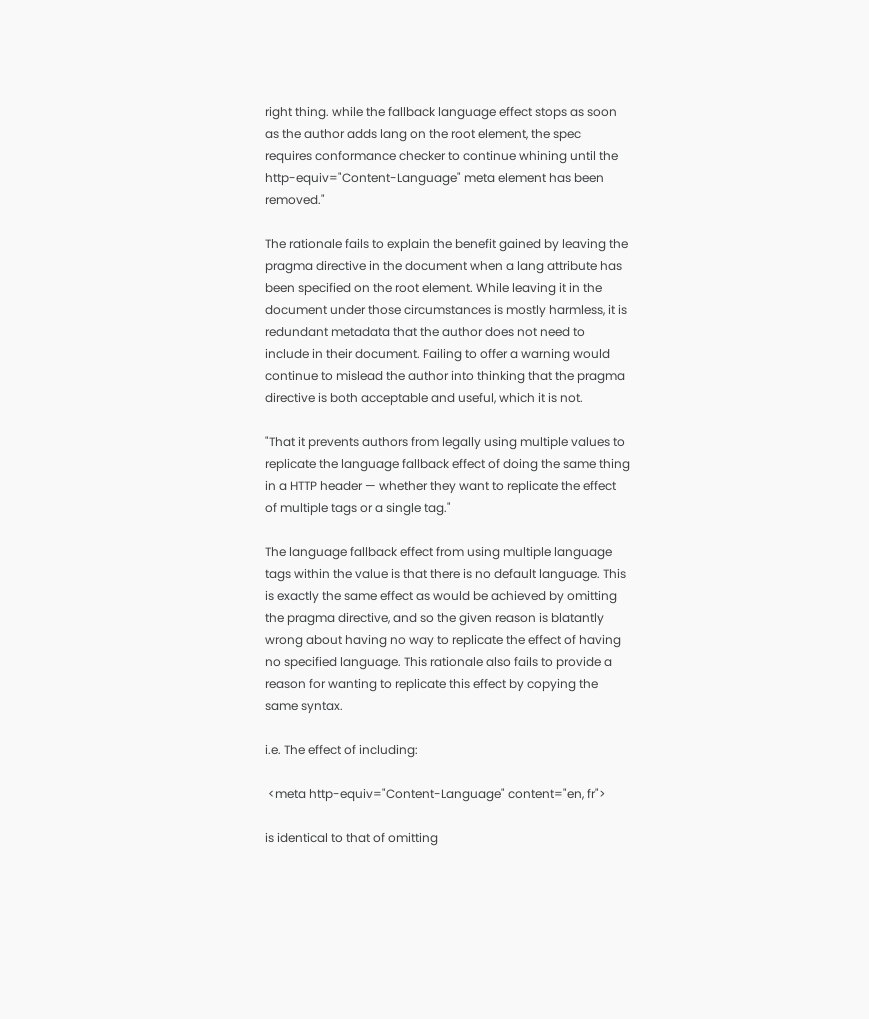right thing. while the fallback language effect stops as soon as the author adds lang on the root element, the spec requires conformance checker to continue whining until the http-equiv="Content-Language" meta element has been removed."

The rationale fails to explain the benefit gained by leaving the pragma directive in the document when a lang attribute has been specified on the root element. While leaving it in the document under those circumstances is mostly harmless, it is redundant metadata that the author does not need to include in their document. Failing to offer a warning would continue to mislead the author into thinking that the pragma directive is both acceptable and useful, which it is not.

"That it prevents authors from legally using multiple values to replicate the language fallback effect of doing the same thing in a HTTP header — whether they want to replicate the effect of multiple tags or a single tag."

The language fallback effect from using multiple language tags within the value is that there is no default language. This is exactly the same effect as would be achieved by omitting the pragma directive, and so the given reason is blatantly wrong about having no way to replicate the effect of having no specified language. This rationale also fails to provide a reason for wanting to replicate this effect by copying the same syntax.

i.e. The effect of including:

 <meta http-equiv="Content-Language" content="en, fr">

is identical to that of omitting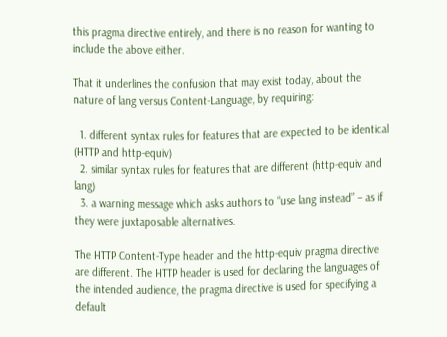this pragma directive entirely, and there is no reason for wanting to include the above either.

That it underlines the confusion that may exist today, about the nature of lang versus Content-Language, by requiring:

  1. different syntax rules for features that are expected to be identical (HTTP and http-equiv)
  2. similar syntax rules for features that are different (http-equiv and lang)
  3. a warning message which asks authors to “use lang instead” – as if they were juxtaposable alternatives.

The HTTP Content-Type header and the http-equiv pragma directive are different. The HTTP header is used for declaring the languages of the intended audience, the pragma directive is used for specifying a default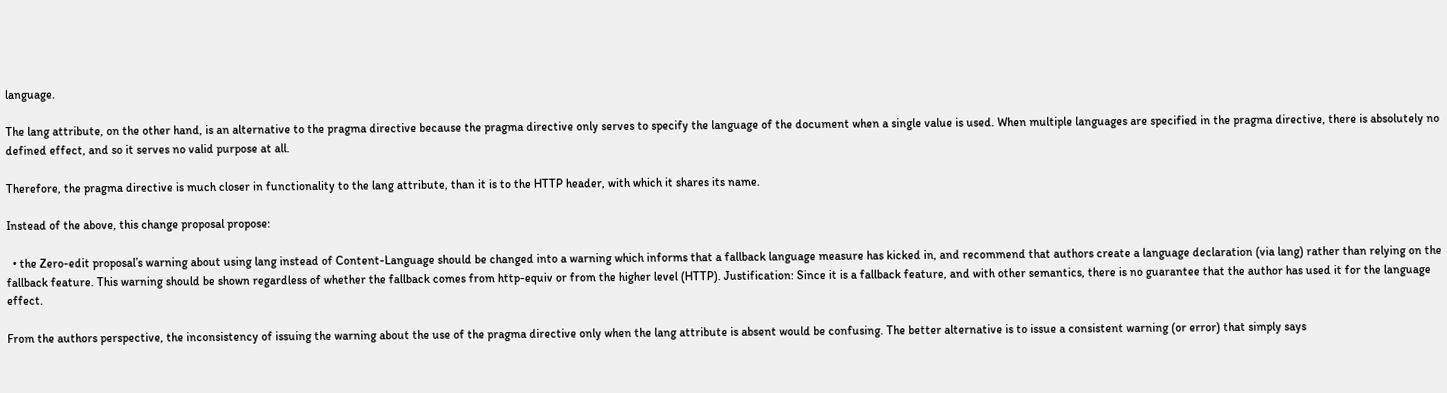language.

The lang attribute, on the other hand, is an alternative to the pragma directive because the pragma directive only serves to specify the language of the document when a single value is used. When multiple languages are specified in the pragma directive, there is absolutely no defined effect, and so it serves no valid purpose at all.

Therefore, the pragma directive is much closer in functionality to the lang attribute, than it is to the HTTP header, with which it shares its name.

Instead of the above, this change proposal propose:

  • the Zero-edit proposal’s warning about using lang instead of Content-Language should be changed into a warning which informs that a fallback language measure has kicked in, and recommend that authors create a language declaration (via lang) rather than relying on the fallback feature. This warning should be shown regardless of whether the fallback comes from http-equiv or from the higher level (HTTP). Justification: Since it is a fallback feature, and with other semantics, there is no guarantee that the author has used it for the language effect.

From the authors perspective, the inconsistency of issuing the warning about the use of the pragma directive only when the lang attribute is absent would be confusing. The better alternative is to issue a consistent warning (or error) that simply says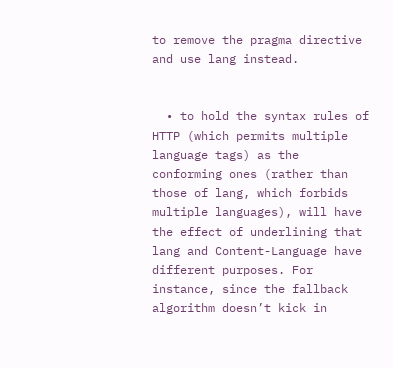to remove the pragma directive and use lang instead.


  • to hold the syntax rules of HTTP (which permits multiple language tags) as the conforming ones (rather than those of lang, which forbids multiple languages), will have the effect of underlining that lang and Content-Language have different purposes. For instance, since the fallback algorithm doesn’t kick in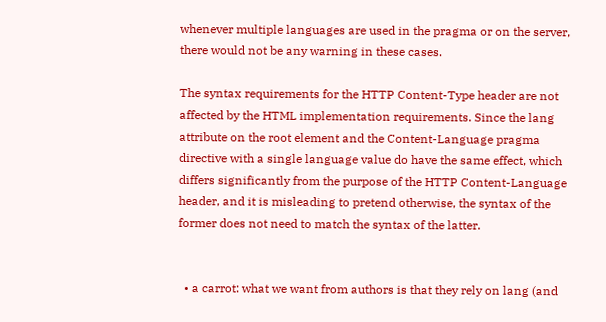whenever multiple languages are used in the pragma or on the server, there would not be any warning in these cases.

The syntax requirements for the HTTP Content-Type header are not affected by the HTML implementation requirements. Since the lang attribute on the root element and the Content-Language pragma directive with a single language value do have the same effect, which differs significantly from the purpose of the HTTP Content-Language header, and it is misleading to pretend otherwise, the syntax of the former does not need to match the syntax of the latter.


  • a carrot: what we want from authors is that they rely on lang (and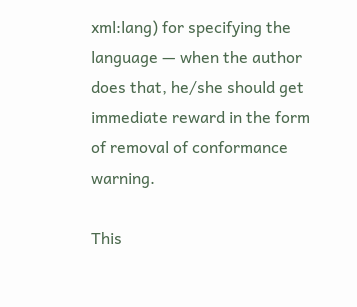xml:lang) for specifying the language — when the author does that, he/she should get immediate reward in the form of removal of conformance warning.

This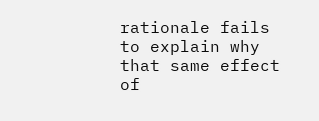rationale fails to explain why that same effect of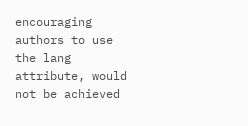encouraging authors to use the lang attribute, would not be achieved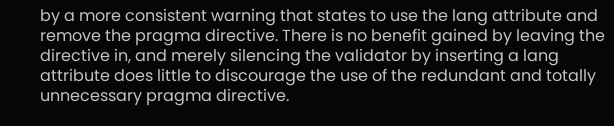by a more consistent warning that states to use the lang attribute and remove the pragma directive. There is no benefit gained by leaving the directive in, and merely silencing the validator by inserting a lang attribute does little to discourage the use of the redundant and totally unnecessary pragma directive.